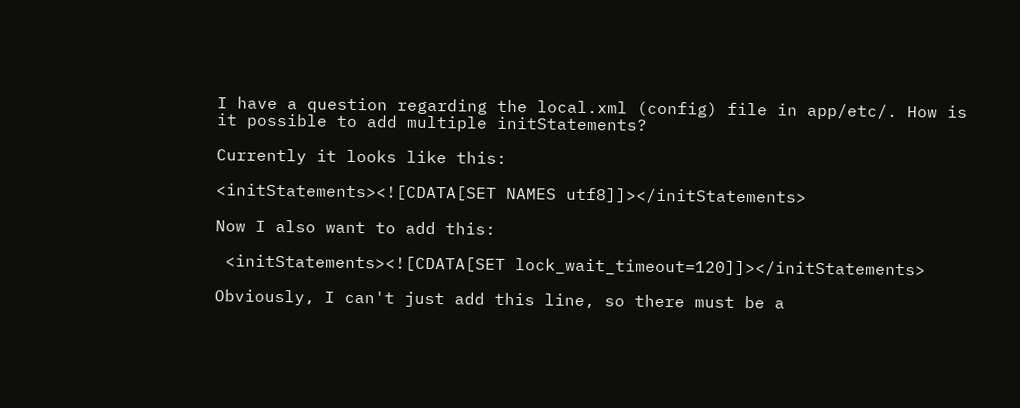I have a question regarding the local.xml (config) file in app/etc/. How is it possible to add multiple initStatements?

Currently it looks like this:

<initStatements><![CDATA[SET NAMES utf8]]></initStatements>

Now I also want to add this:

 <initStatements><![CDATA[SET lock_wait_timeout=120]]></initStatements>

Obviously, I can't just add this line, so there must be a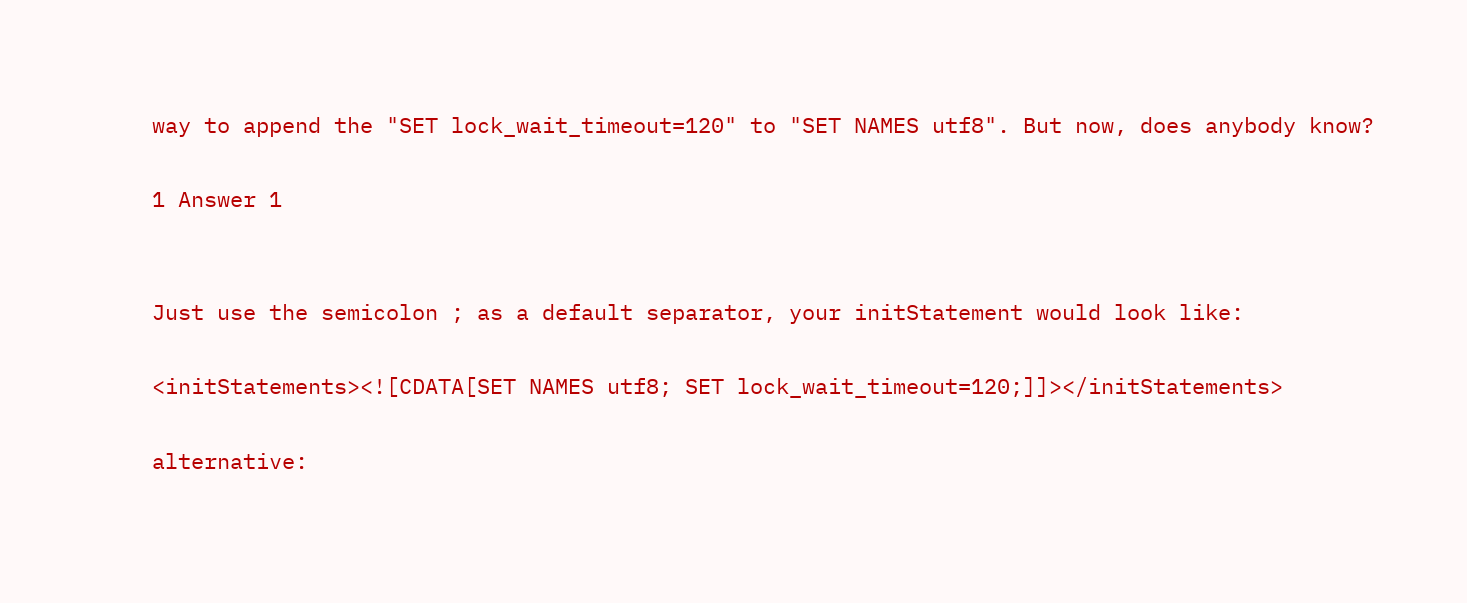way to append the "SET lock_wait_timeout=120" to "SET NAMES utf8". But now, does anybody know?

1 Answer 1


Just use the semicolon ; as a default separator, your initStatement would look like:

<initStatements><![CDATA[SET NAMES utf8; SET lock_wait_timeout=120;]]></initStatements>

alternative: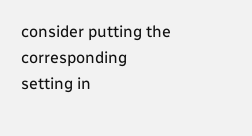consider putting the corresponding setting in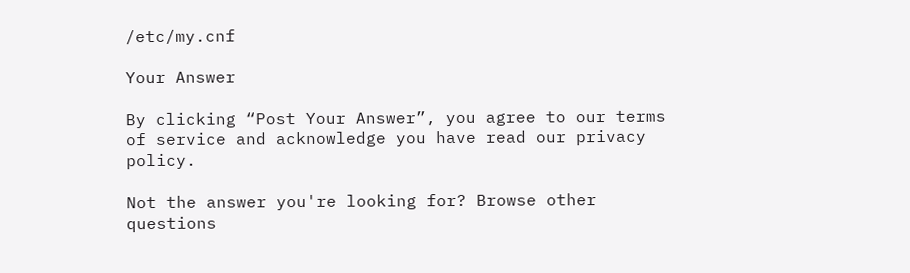/etc/my.cnf

Your Answer

By clicking “Post Your Answer”, you agree to our terms of service and acknowledge you have read our privacy policy.

Not the answer you're looking for? Browse other questions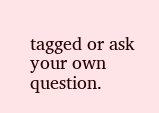tagged or ask your own question.